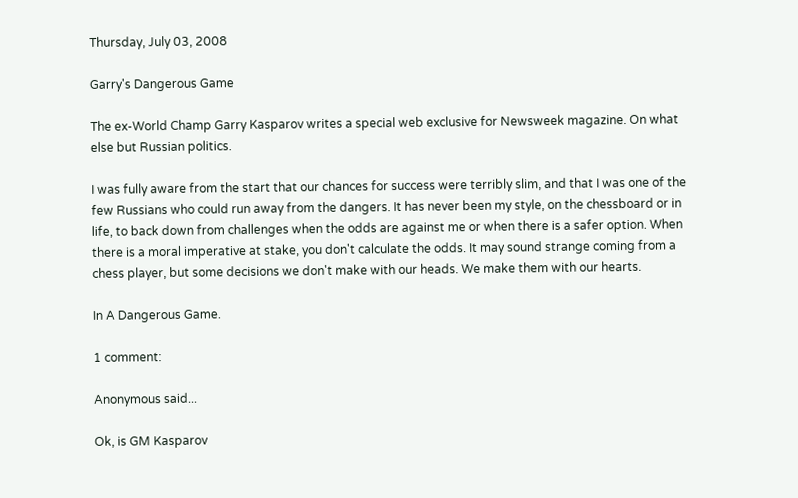Thursday, July 03, 2008

Garry's Dangerous Game

The ex-World Champ Garry Kasparov writes a special web exclusive for Newsweek magazine. On what else but Russian politics.

I was fully aware from the start that our chances for success were terribly slim, and that I was one of the few Russians who could run away from the dangers. It has never been my style, on the chessboard or in life, to back down from challenges when the odds are against me or when there is a safer option. When there is a moral imperative at stake, you don't calculate the odds. It may sound strange coming from a chess player, but some decisions we don't make with our heads. We make them with our hearts.

In A Dangerous Game.

1 comment:

Anonymous said...

Ok, is GM Kasparov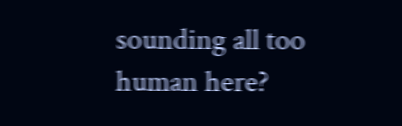sounding all too human here?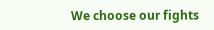We choose our fights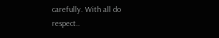carefully. With all do respect..